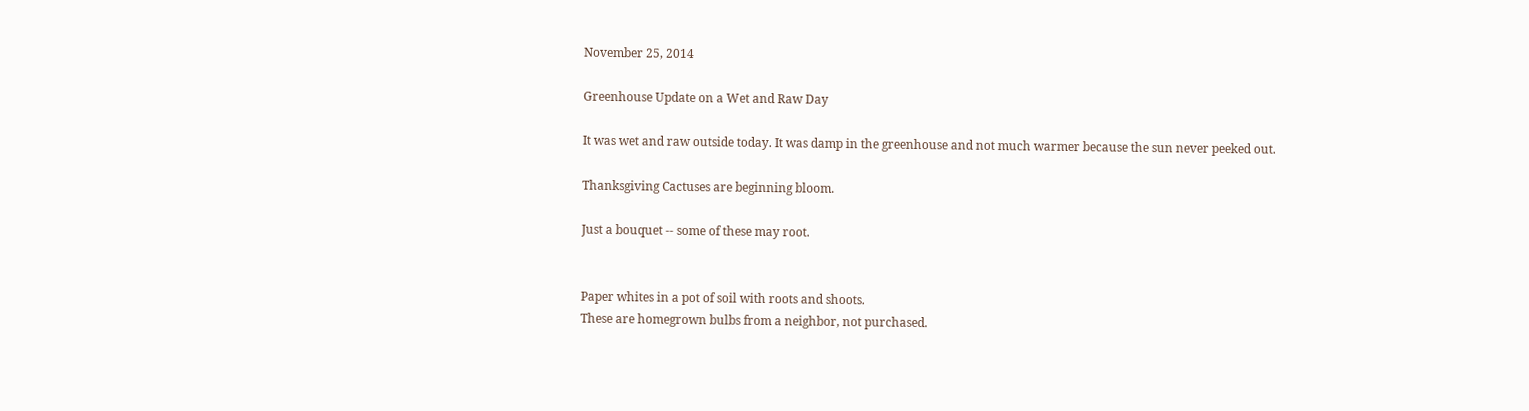November 25, 2014

Greenhouse Update on a Wet and Raw Day

It was wet and raw outside today. It was damp in the greenhouse and not much warmer because the sun never peeked out.

Thanksgiving Cactuses are beginning bloom.

Just a bouquet -- some of these may root.


Paper whites in a pot of soil with roots and shoots.
These are homegrown bulbs from a neighbor, not purchased.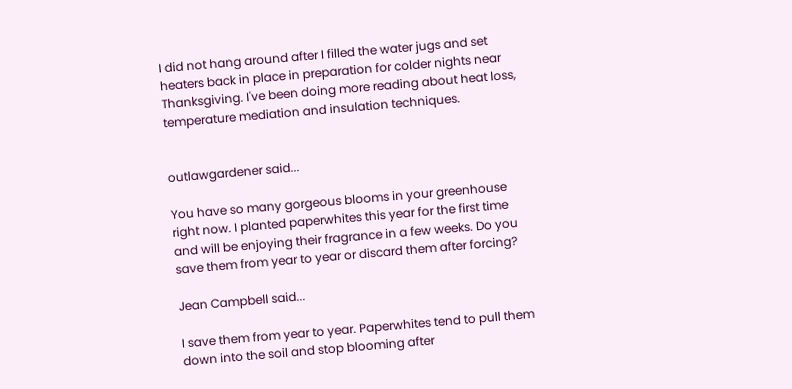I did not hang around after I filled the water jugs and set heaters back in place in preparation for colder nights near Thanksgiving. I've been doing more reading about heat loss, temperature mediation and insulation techniques.


outlawgardener said...

You have so many gorgeous blooms in your greenhouse right now. I planted paperwhites this year for the first time and will be enjoying their fragrance in a few weeks. Do you save them from year to year or discard them after forcing?

Jean Campbell said...

I save them from year to year. Paperwhites tend to pull them down into the soil and stop blooming after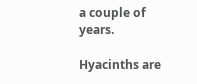a couple of years.

Hyacinths are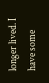longer lived. I have some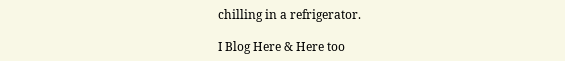chilling in a refrigerator.

I Blog Here & Here too